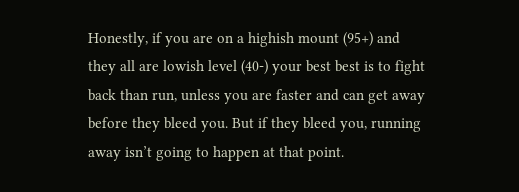Honestly, if you are on a highish mount (95+) and they all are lowish level (40-) your best best is to fight back than run, unless you are faster and can get away before they bleed you. But if they bleed you, running away isn’t going to happen at that point.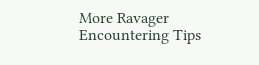More Ravager Encountering Tips